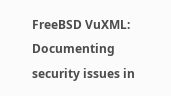FreeBSD VuXML: Documenting security issues in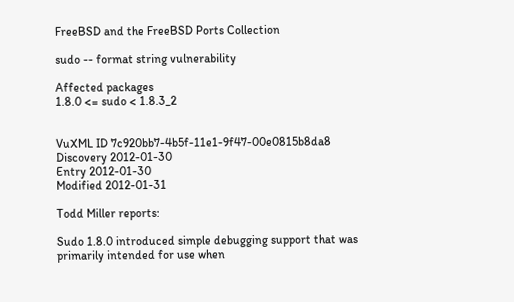FreeBSD and the FreeBSD Ports Collection

sudo -- format string vulnerability

Affected packages
1.8.0 <= sudo < 1.8.3_2


VuXML ID 7c920bb7-4b5f-11e1-9f47-00e0815b8da8
Discovery 2012-01-30
Entry 2012-01-30
Modified 2012-01-31

Todd Miller reports:

Sudo 1.8.0 introduced simple debugging support that was primarily intended for use when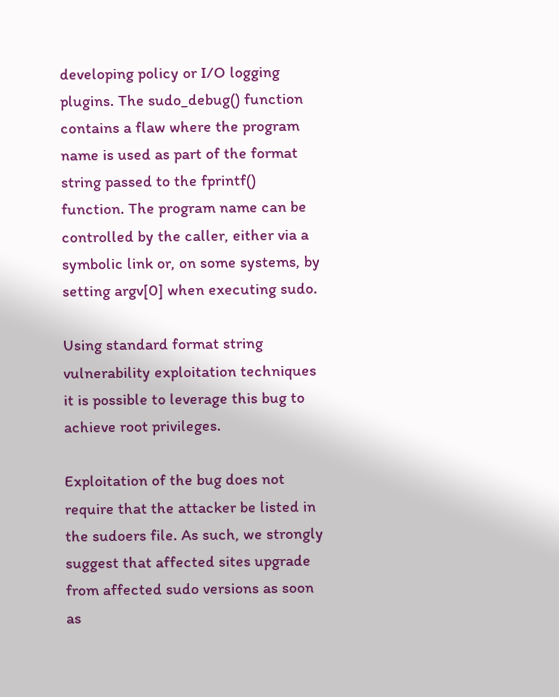developing policy or I/O logging plugins. The sudo_debug() function contains a flaw where the program name is used as part of the format string passed to the fprintf() function. The program name can be controlled by the caller, either via a symbolic link or, on some systems, by setting argv[0] when executing sudo.

Using standard format string vulnerability exploitation techniques it is possible to leverage this bug to achieve root privileges.

Exploitation of the bug does not require that the attacker be listed in the sudoers file. As such, we strongly suggest that affected sites upgrade from affected sudo versions as soon as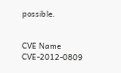possible.


CVE Name CVE-2012-0809